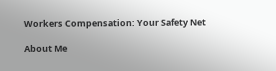Workers Compensation: Your Safety Net

About Me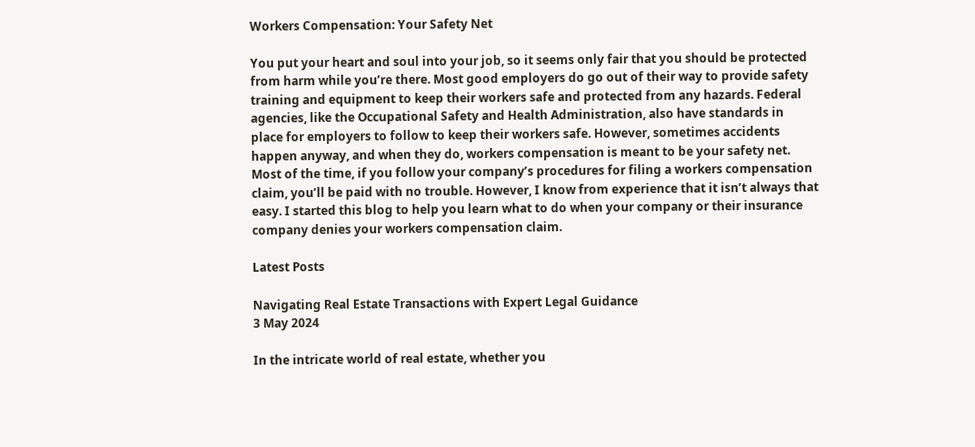Workers Compensation: Your Safety Net

You put your heart and soul into your job, so it seems only fair that you should be protected from harm while you’re there. Most good employers do go out of their way to provide safety training and equipment to keep their workers safe and protected from any hazards. Federal agencies, like the Occupational Safety and Health Administration, also have standards in place for employers to follow to keep their workers safe. However, sometimes accidents happen anyway, and when they do, workers compensation is meant to be your safety net. Most of the time, if you follow your company’s procedures for filing a workers compensation claim, you’ll be paid with no trouble. However, I know from experience that it isn’t always that easy. I started this blog to help you learn what to do when your company or their insurance company denies your workers compensation claim.

Latest Posts

Navigating Real Estate Transactions with Expert Legal Guidance
3 May 2024

In the intricate world of real estate, whether you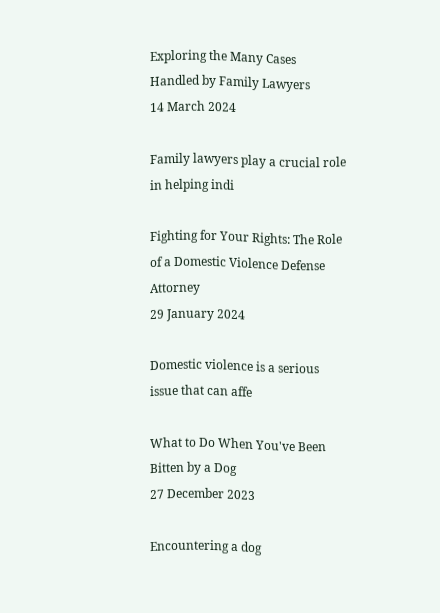Exploring the Many Cases Handled by Family Lawyers
14 March 2024

Family lawyers play a crucial role in helping indi

Fighting for Your Rights: The Role of a Domestic Violence Defense Attorney
29 January 2024

Domestic violence is a serious issue that can affe

What to Do When You've Been Bitten by a Dog
27 December 2023

Encountering a dog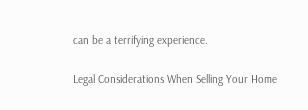can be a terrifying experience.

Legal Considerations When Selling Your Home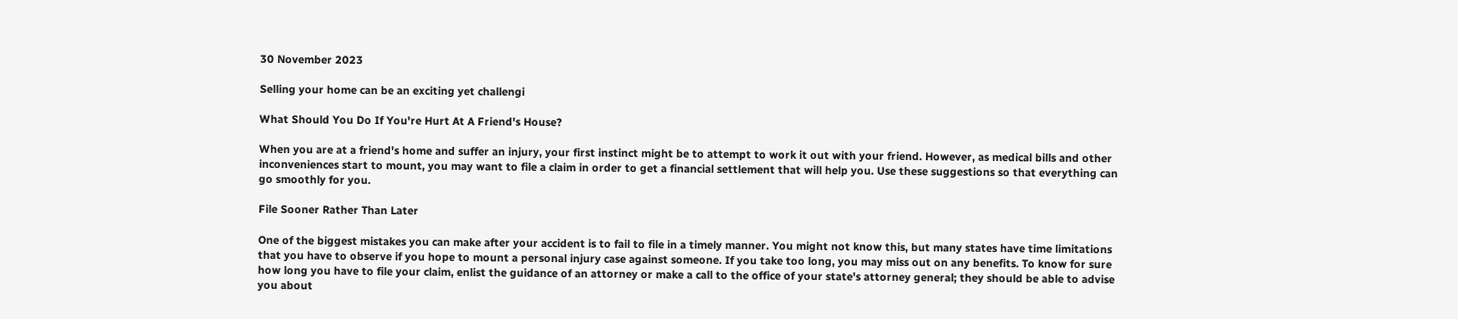30 November 2023

Selling your home can be an exciting yet challengi

What Should You Do If You're Hurt At A Friend's House?

When you are at a friend's home and suffer an injury, your first instinct might be to attempt to work it out with your friend. However, as medical bills and other inconveniences start to mount, you may want to file a claim in order to get a financial settlement that will help you. Use these suggestions so that everything can go smoothly for you.

File Sooner Rather Than Later

One of the biggest mistakes you can make after your accident is to fail to file in a timely manner. You might not know this, but many states have time limitations that you have to observe if you hope to mount a personal injury case against someone. If you take too long, you may miss out on any benefits. To know for sure how long you have to file your claim, enlist the guidance of an attorney or make a call to the office of your state's attorney general; they should be able to advise you about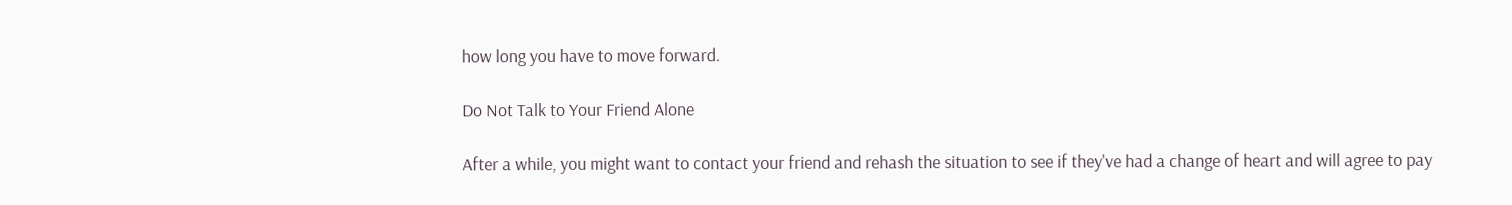how long you have to move forward.

Do Not Talk to Your Friend Alone

After a while, you might want to contact your friend and rehash the situation to see if they've had a change of heart and will agree to pay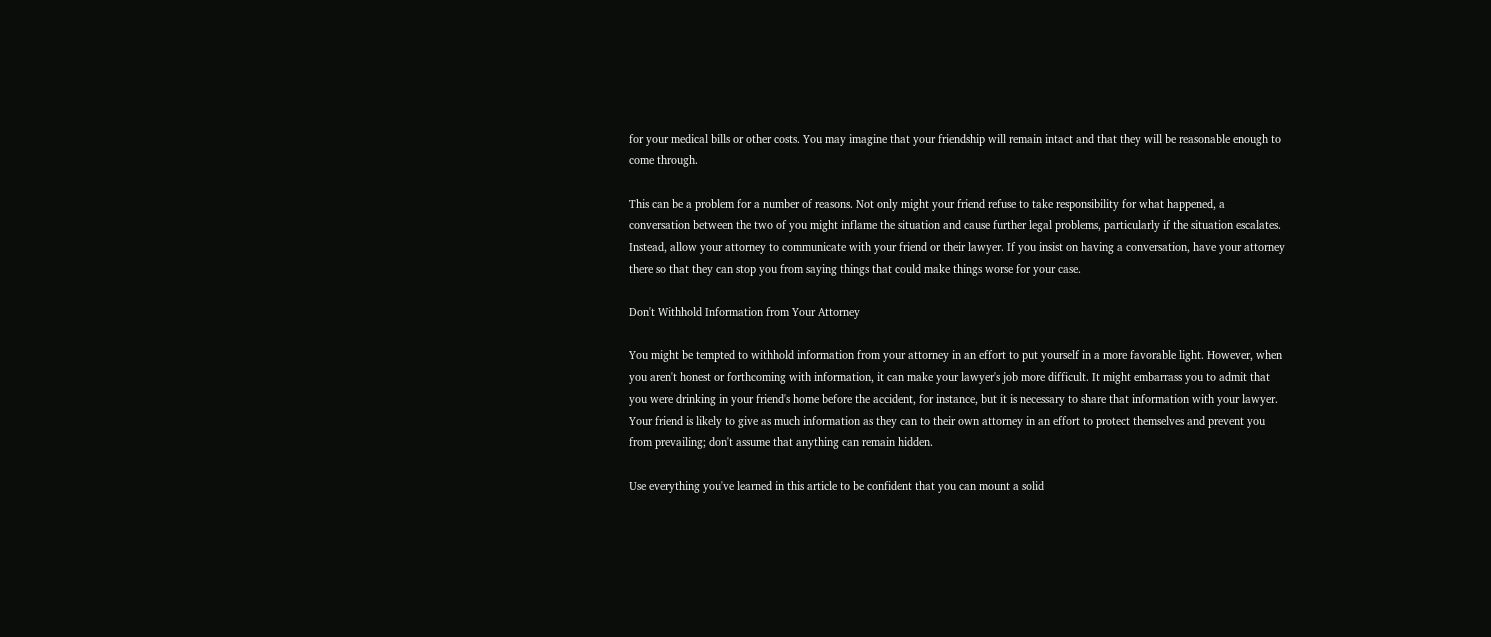for your medical bills or other costs. You may imagine that your friendship will remain intact and that they will be reasonable enough to come through.

This can be a problem for a number of reasons. Not only might your friend refuse to take responsibility for what happened, a conversation between the two of you might inflame the situation and cause further legal problems, particularly if the situation escalates. Instead, allow your attorney to communicate with your friend or their lawyer. If you insist on having a conversation, have your attorney there so that they can stop you from saying things that could make things worse for your case.

Don't Withhold Information from Your Attorney

You might be tempted to withhold information from your attorney in an effort to put yourself in a more favorable light. However, when you aren't honest or forthcoming with information, it can make your lawyer's job more difficult. It might embarrass you to admit that you were drinking in your friend's home before the accident, for instance, but it is necessary to share that information with your lawyer. Your friend is likely to give as much information as they can to their own attorney in an effort to protect themselves and prevent you from prevailing; don't assume that anything can remain hidden.

Use everything you've learned in this article to be confident that you can mount a solid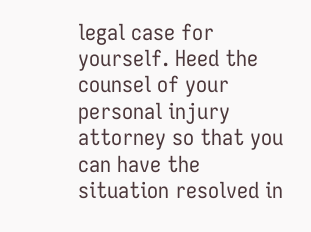legal case for yourself. Heed the counsel of your personal injury attorney so that you can have the situation resolved in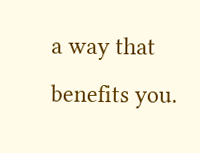a way that benefits you.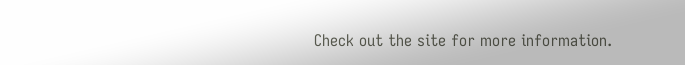Check out the site for more information.